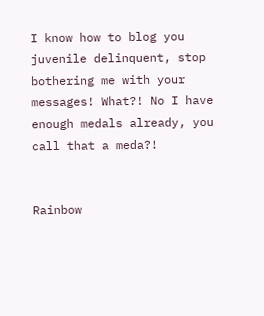I know how to blog you juvenile delinquent, stop bothering me with your messages! What?! No I have enough medals already, you call that a meda?!


Rainbow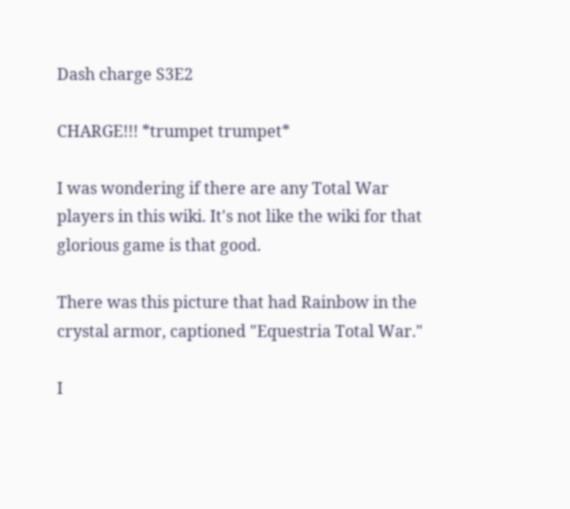Dash charge S3E2

CHARGE!!! *trumpet trumpet*

I was wondering if there are any Total War players in this wiki. It's not like the wiki for that glorious game is that good.

There was this picture that had Rainbow in the crystal armor, captioned "Equestria Total War."

I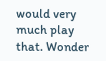would very much play that. Wonder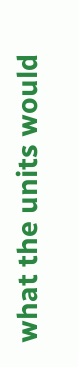what the units would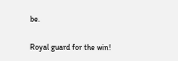be.

Royal guard for the win!